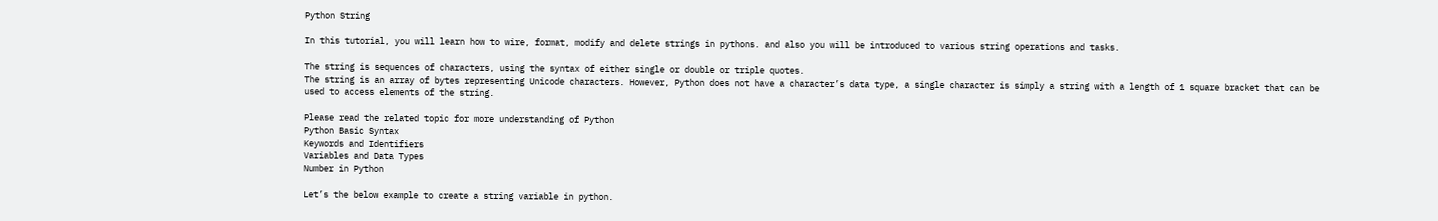Python String

In this tutorial, you will learn how to wire, format, modify and delete strings in pythons. and also you will be introduced to various string operations and tasks.

The string is sequences of characters, using the syntax of either single or double or triple quotes.
The string is an array of bytes representing Unicode characters. However, Python does not have a character’s data type, a single character is simply a string with a length of 1 square bracket that can be used to access elements of the string.

Please read the related topic for more understanding of Python
Python Basic Syntax
Keywords and Identifiers
Variables and Data Types
Number in Python

Let’s the below example to create a string variable in python.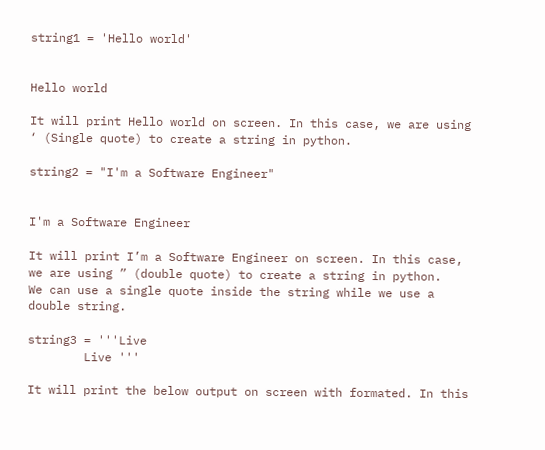string1 = 'Hello world'


Hello world

It will print Hello world on screen. In this case, we are using ‘ (Single quote) to create a string in python.

string2 = "I'm a Software Engineer"


I'm a Software Engineer

It will print I’m a Software Engineer on screen. In this case, we are using ” (double quote) to create a string in python.
We can use a single quote inside the string while we use a double string.

string3 = '''Live
        Live '''

It will print the below output on screen with formated. In this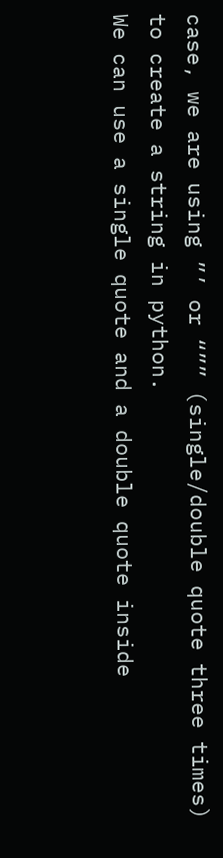case, we are using ”’ or “”” (single/double quote three times) to create a string in python.
We can use a single quote and a double quote inside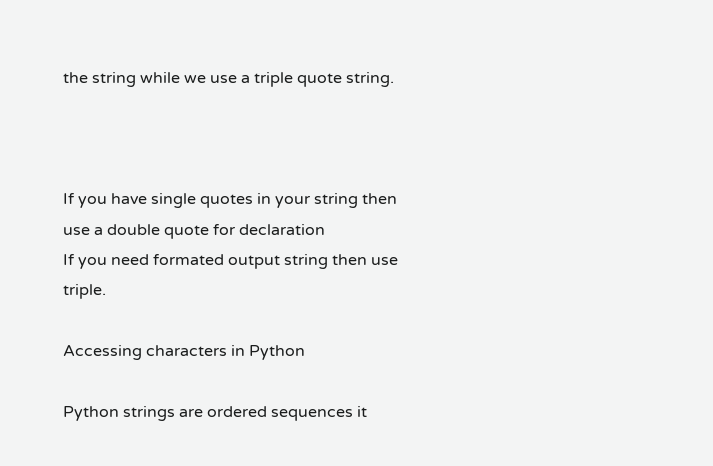the string while we use a triple quote string.



If you have single quotes in your string then use a double quote for declaration
If you need formated output string then use triple.

Accessing characters in Python

Python strings are ordered sequences it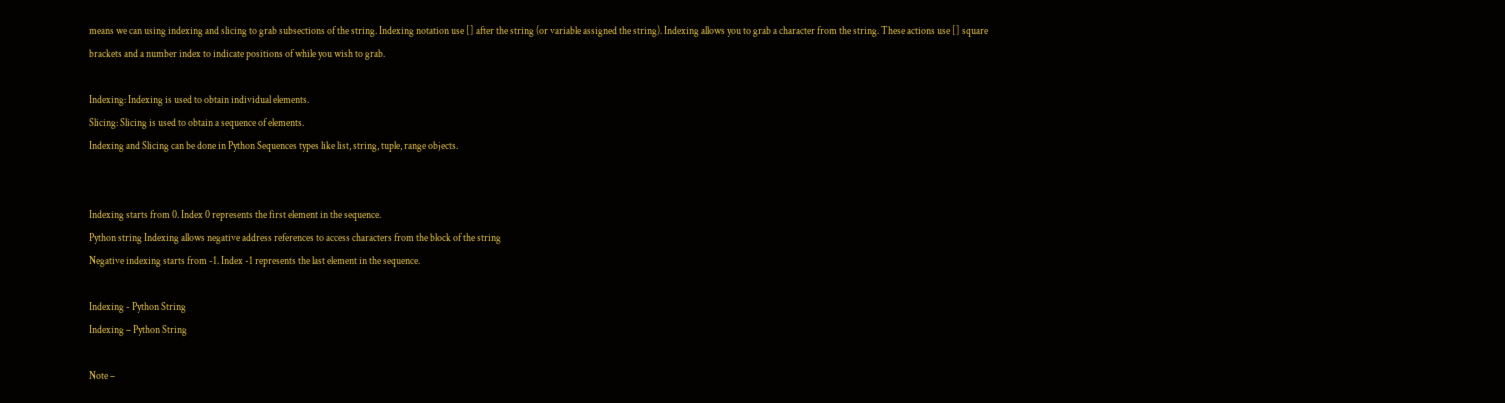means we can using indexing and slicing to grab subsections of the string. Indexing notation use [] after the string (or variable assigned the string). Indexing allows you to grab a character from the string. These actions use [] square brackets and a number index to indicate positions of while you wish to grab.

Indexing: Indexing is used to obtain individual elements.
Slicing: Slicing is used to obtain a sequence of elements.
Indexing and Slicing can be done in Python Sequences types like list, string, tuple, range objects.


Indexing starts from 0. Index 0 represents the first element in the sequence.
Python string Indexing allows negative address references to access characters from the block of the string
Negative indexing starts from -1. Index -1 represents the last element in the sequence.

Indexing - Python String
Indexing – Python String

Note –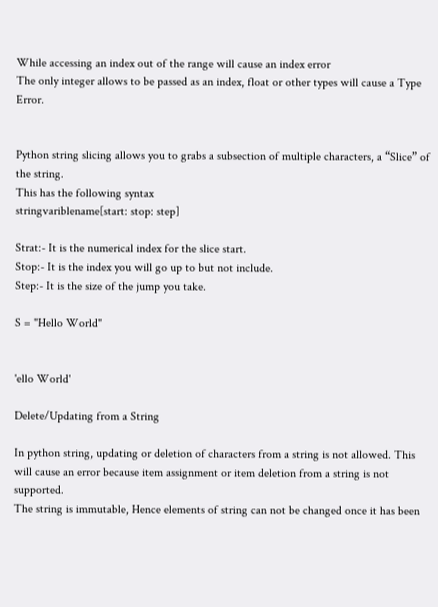While accessing an index out of the range will cause an index error
The only integer allows to be passed as an index, float or other types will cause a Type Error.


Python string slicing allows you to grabs a subsection of multiple characters, a “Slice” of the string.
This has the following syntax
stringvariblename[start: stop: step]

Strat:- It is the numerical index for the slice start.
Stop:- It is the index you will go up to but not include.
Step:- It is the size of the jump you take.

S = "Hello World"


'ello World'

Delete/Updating from a String

In python string, updating or deletion of characters from a string is not allowed. This will cause an error because item assignment or item deletion from a string is not supported.
The string is immutable, Hence elements of string can not be changed once it has been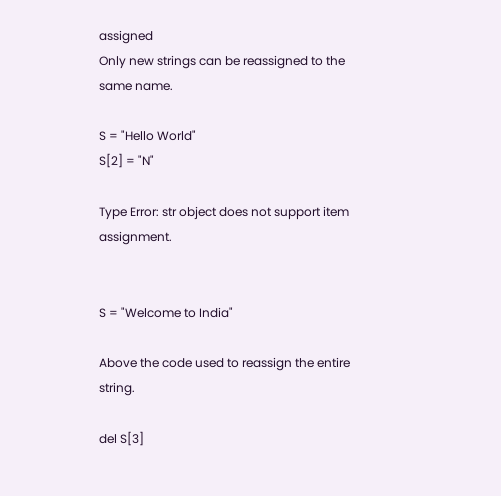assigned
Only new strings can be reassigned to the same name.

S = "Hello World"
S[2] = "N"

Type Error: str object does not support item assignment.


S = "Welcome to India"

Above the code used to reassign the entire string.

del S[3]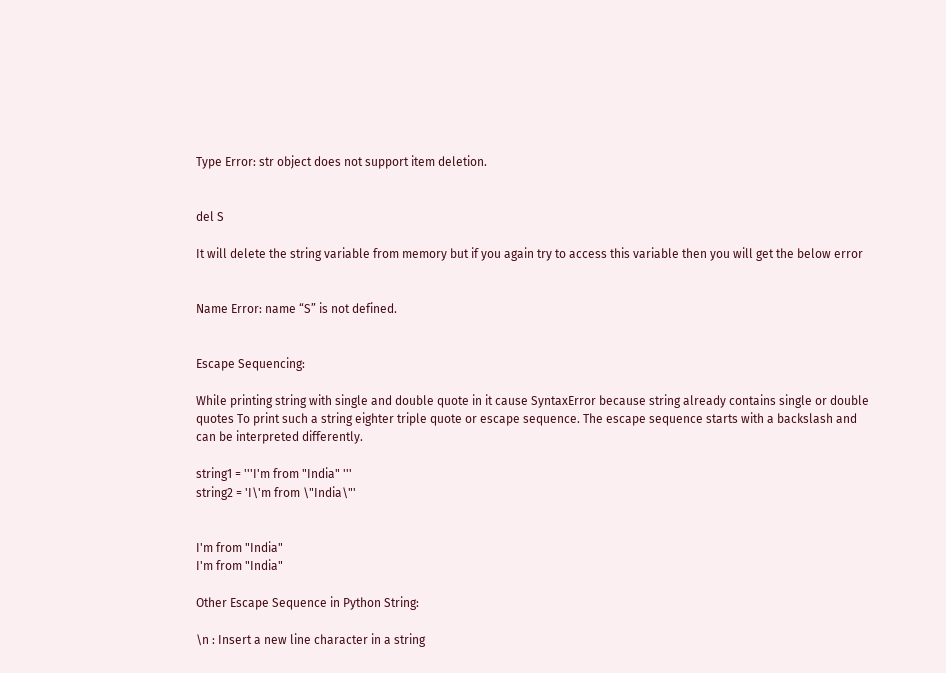Type Error: str object does not support item deletion.


del S

It will delete the string variable from memory but if you again try to access this variable then you will get the below error


Name Error: name “S” is not defined.


Escape Sequencing:

While printing string with single and double quote in it cause SyntaxError because string already contains single or double quotes To print such a string eighter triple quote or escape sequence. The escape sequence starts with a backslash and can be interpreted differently.

string1 = '''I'm from "India" '''
string2 = 'I\'m from \"India\"'


I'm from "India"
I'm from "India"

Other Escape Sequence in Python String:

\n : Insert a new line character in a string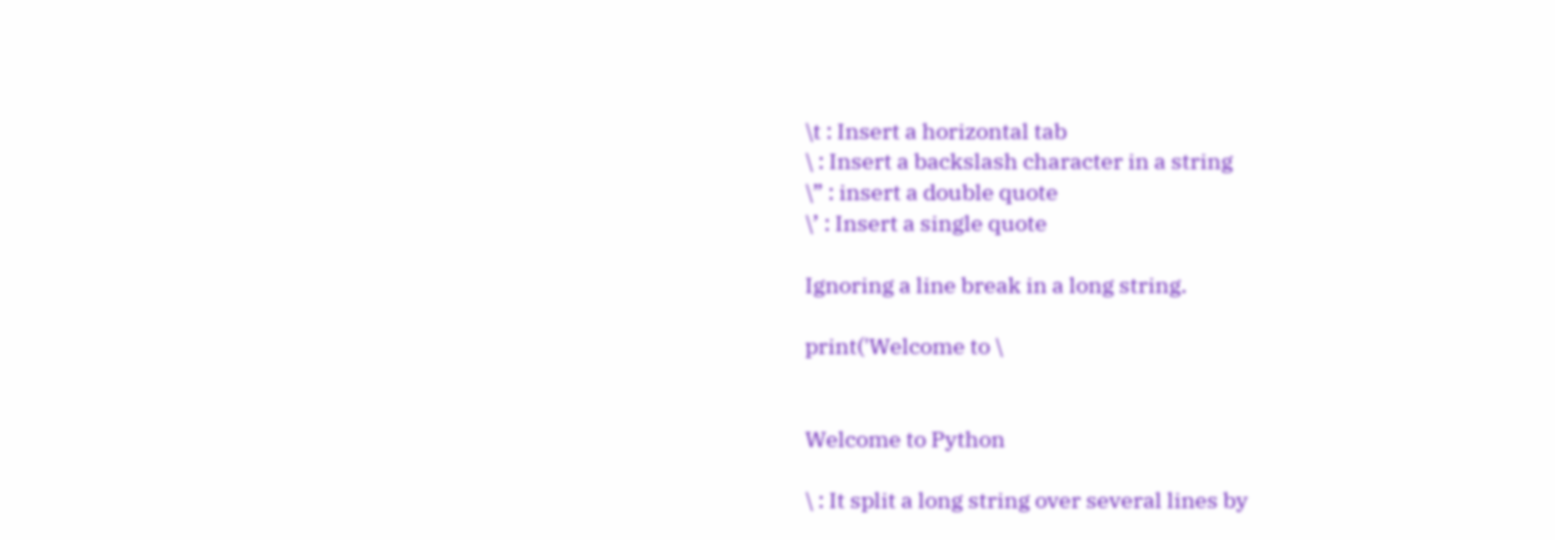\t : Insert a horizontal tab
\ : Insert a backslash character in a string
\” : insert a double quote
\’ : Insert a single quote

Ignoring a line break in a long string.

print('Welcome to \


Welcome to Python

\ : It split a long string over several lines by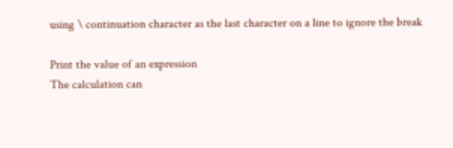using \ continuation character as the last character on a line to ignore the break

Print the value of an expression
The calculation can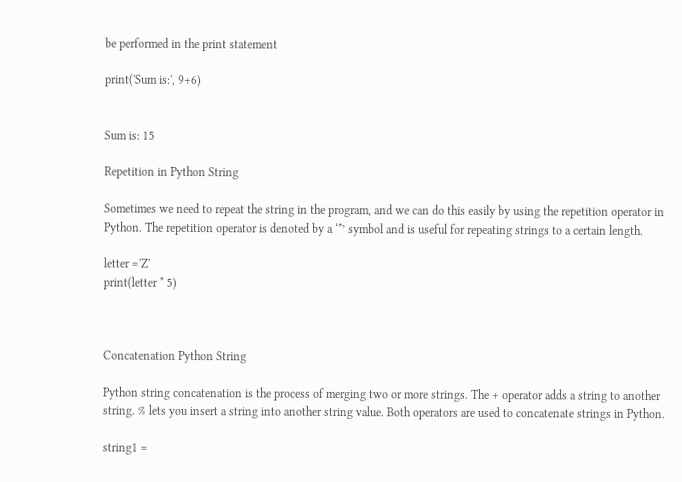be performed in the print statement

print('Sum is:', 9+6)


Sum is: 15

Repetition in Python String

Sometimes we need to repeat the string in the program, and we can do this easily by using the repetition operator in Python. The repetition operator is denoted by a ‘*’ symbol and is useful for repeating strings to a certain length.

letter ='Z'
print(letter * 5)



Concatenation Python String

Python string concatenation is the process of merging two or more strings. The + operator adds a string to another string. % lets you insert a string into another string value. Both operators are used to concatenate strings in Python.

string1 =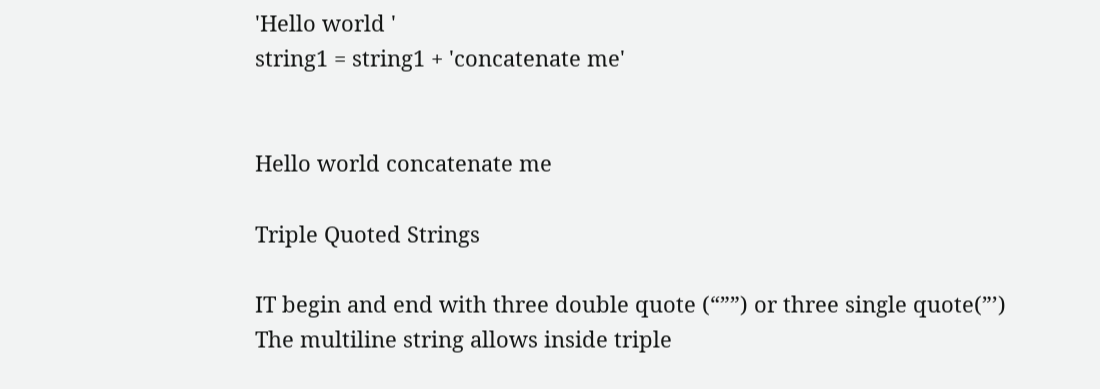'Hello world '
string1 = string1 + 'concatenate me'


Hello world concatenate me

Triple Quoted Strings

IT begin and end with three double quote (“””) or three single quote(”’)
The multiline string allows inside triple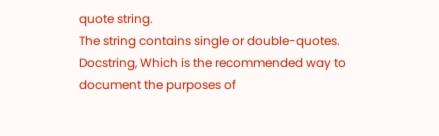quote string.
The string contains single or double-quotes.
Docstring, Which is the recommended way to document the purposes of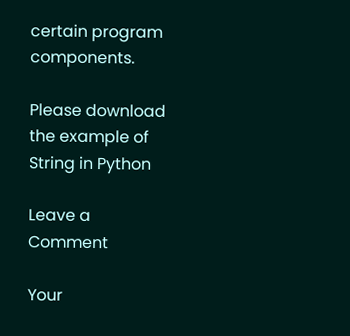certain program components.

Please download the example of String in Python

Leave a Comment

Your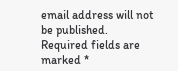email address will not be published. Required fields are marked *